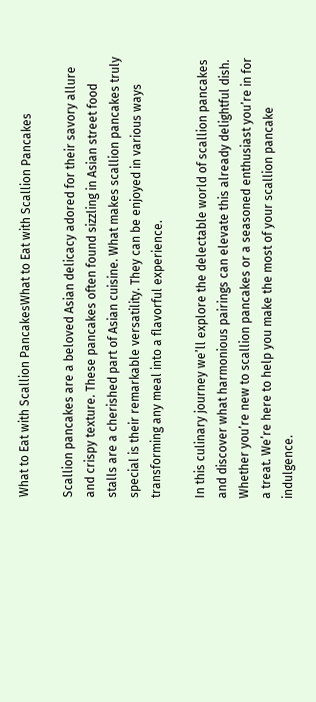What to Eat with Scallion PancakesWhat to Eat with Scallion Pancakes

Scallion pancakes are a beloved Asian delicacy adored for their savory allure and crispy texture. These pancakes often found sizzling in Asian street food stalls are a cherished part of Asian cuisine. What makes scallion pancakes truly special is their remarkable versatility. They can be enjoyed in various ways transforming any meal into a flavorful experience.

In this culinary journey we’ll explore the delectable world of scallion pancakes and discover what harmonious pairings can elevate this already delightful dish. Whether you’re new to scallion pancakes or a seasoned enthusiast you’re in for a treat. We’re here to help you make the most of your scallion pancake indulgence.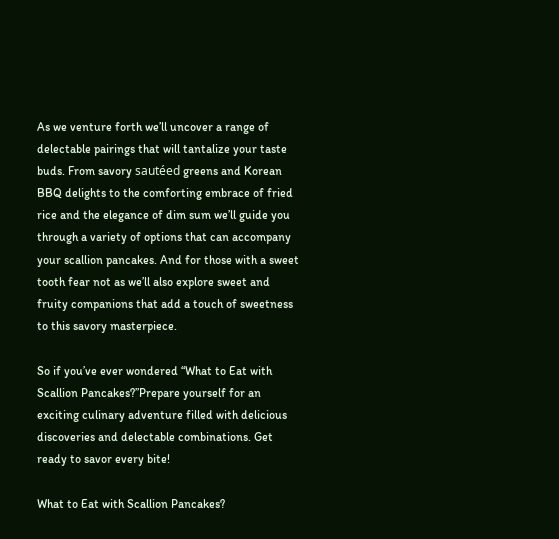As we venture forth we’ll uncover a range of delectable pairings that will tantalize your taste buds. From savory sautéed greens and Korean BBQ delights to the comforting embrace of fried rice and the elegance of dim sum we’ll guide you through a variety of options that can accompany your scallion pancakes. And for those with a sweet tooth fear not as we’ll also explore sweet and fruity companions that add a touch of sweetness to this savory masterpiece.

So if you’ve ever wondered “What to Eat with Scallion Pancakes?”Prepare yourself for an exciting culinary adventure filled with delicious discoveries and delectable combinations. Get ready to savor every bite!

What to Eat with Scallion Pancakes?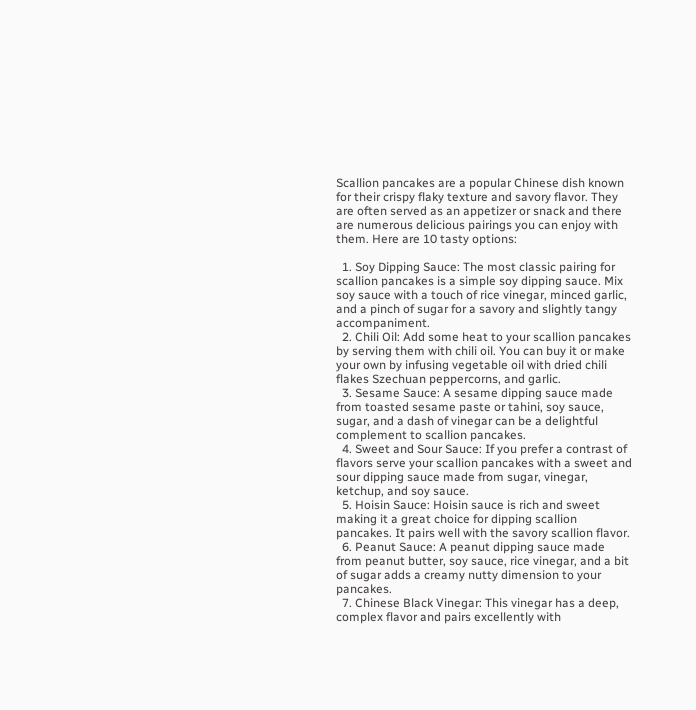Scallion pancakes are a popular Chinese dish known for their crispy flaky texture and savory flavor. They are often served as an appetizer or snack and there are numerous delicious pairings you can enjoy with them. Here are 10 tasty options:

  1. Soy Dipping Sauce: The most classic pairing for scallion pancakes is a simple soy dipping sauce. Mix soy sauce with a touch of rice vinegar, minced garlic, and a pinch of sugar for a savory and slightly tangy accompaniment.
  2. Chili Oil: Add some heat to your scallion pancakes by serving them with chili oil. You can buy it or make your own by infusing vegetable oil with dried chili flakes Szechuan peppercorns, and garlic.
  3. Sesame Sauce: A sesame dipping sauce made from toasted sesame paste or tahini, soy sauce, sugar, and a dash of vinegar can be a delightful complement to scallion pancakes.
  4. Sweet and Sour Sauce: If you prefer a contrast of flavors serve your scallion pancakes with a sweet and sour dipping sauce made from sugar, vinegar, ketchup, and soy sauce.
  5. Hoisin Sauce: Hoisin sauce is rich and sweet making it a great choice for dipping scallion pancakes. It pairs well with the savory scallion flavor.
  6. Peanut Sauce: A peanut dipping sauce made from peanut butter, soy sauce, rice vinegar, and a bit of sugar adds a creamy nutty dimension to your pancakes.
  7. Chinese Black Vinegar: This vinegar has a deep, complex flavor and pairs excellently with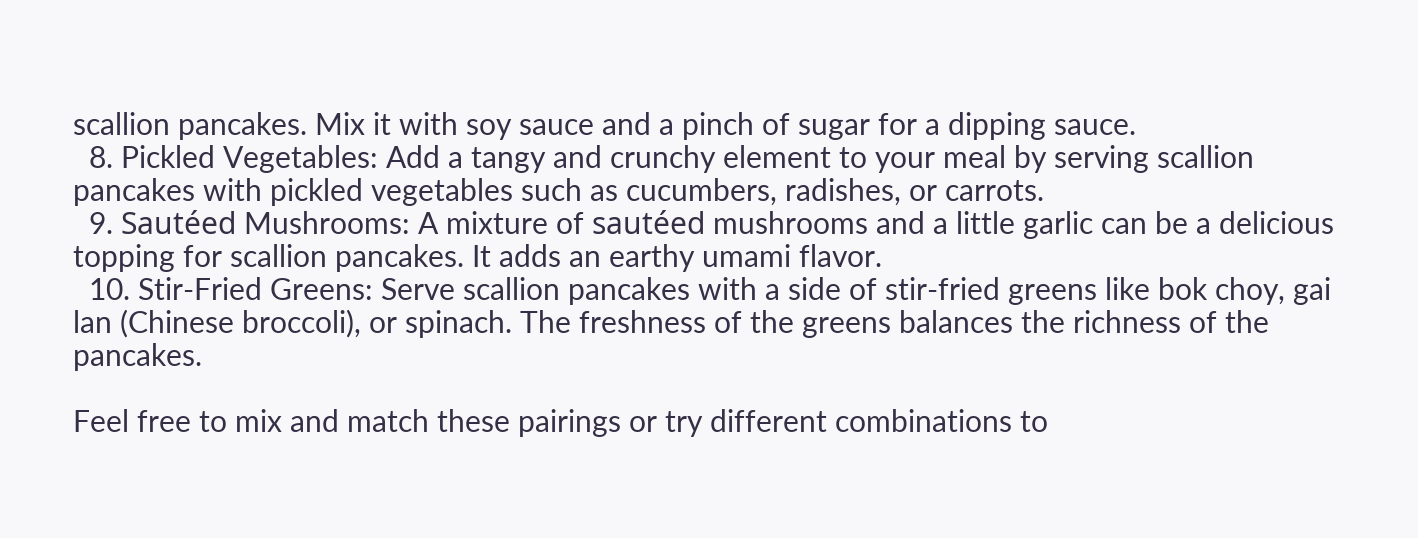scallion pancakes. Mix it with soy sauce and a pinch of sugar for a dipping sauce.
  8. Pickled Vegetables: Add a tangy and crunchy element to your meal by serving scallion pancakes with pickled vegetables such as cucumbers, radishes, or carrots.
  9. Sautéed Mushrooms: A mixture of sautéed mushrooms and a little garlic can be a delicious topping for scallion pancakes. It adds an earthy umami flavor.
  10. Stir-Fried Greens: Serve scallion pancakes with a side of stir-fried greens like bok choy, gai lan (Chinese broccoli), or spinach. The freshness of the greens balances the richness of the pancakes.

Feel free to mix and match these pairings or try different combinations to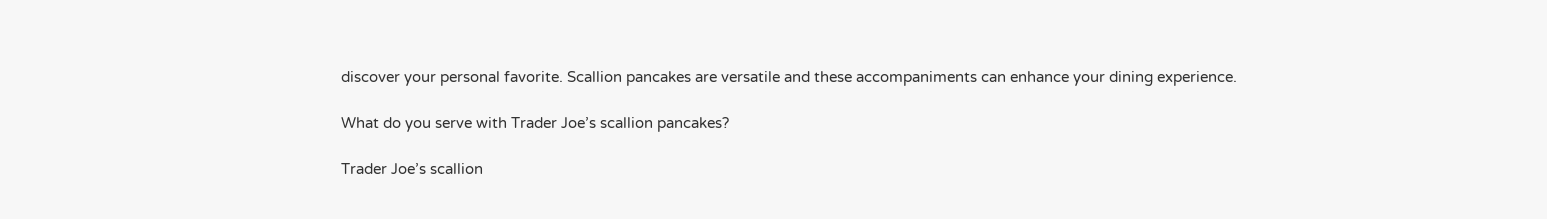discover your personal favorite. Scallion pancakes are versatile and these accompaniments can enhance your dining experience.

What do you serve with Trader Joe’s scallion pancakes?

Trader Joe’s scallion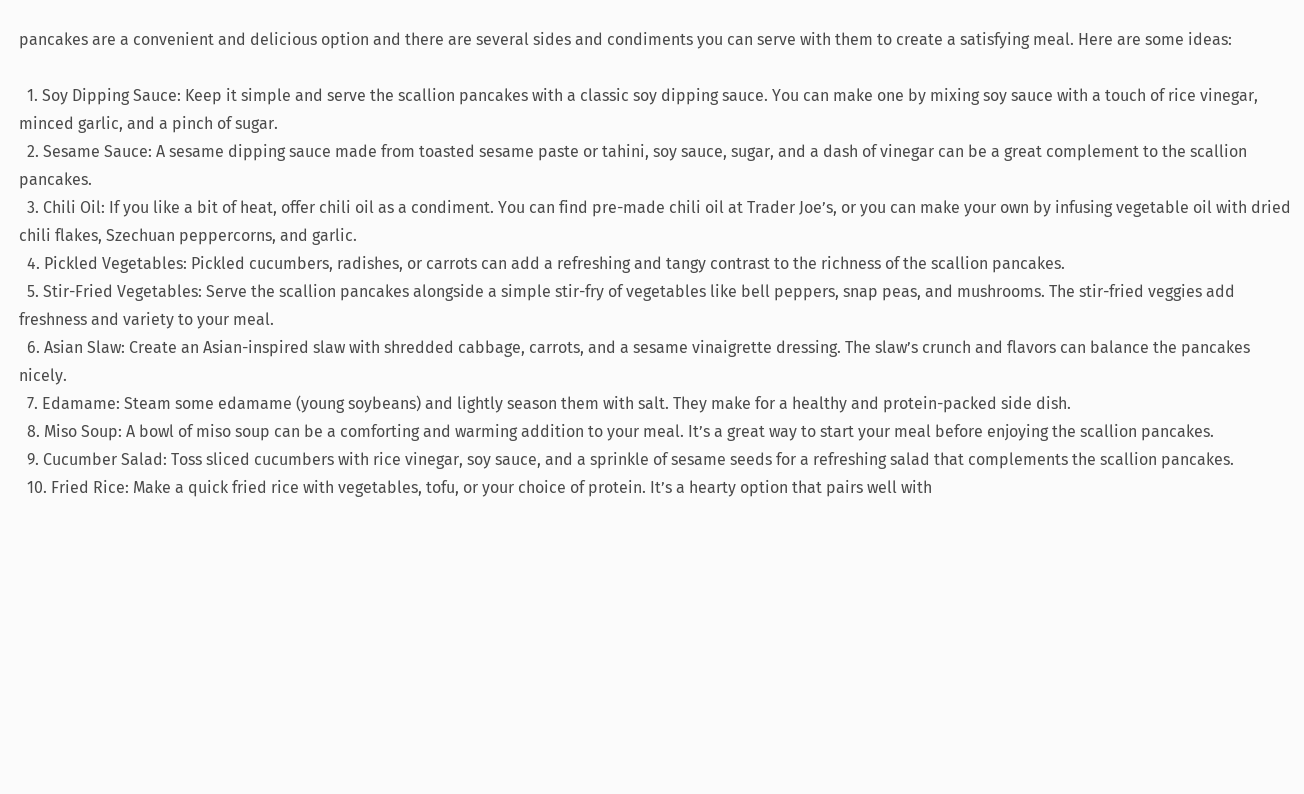pancakes are a convenient and delicious option and there are several sides and condiments you can serve with them to create a satisfying meal. Here are some ideas:

  1. Soy Dipping Sauce: Keep it simple and serve the scallion pancakes with a classic soy dipping sauce. You can make one by mixing soy sauce with a touch of rice vinegar, minced garlic, and a pinch of sugar.
  2. Sesame Sauce: A sesame dipping sauce made from toasted sesame paste or tahini, soy sauce, sugar, and a dash of vinegar can be a great complement to the scallion pancakes.
  3. Chili Oil: If you like a bit of heat, offer chili oil as a condiment. You can find pre-made chili oil at Trader Joe’s, or you can make your own by infusing vegetable oil with dried chili flakes, Szechuan peppercorns, and garlic.
  4. Pickled Vegetables: Pickled cucumbers, radishes, or carrots can add a refreshing and tangy contrast to the richness of the scallion pancakes.
  5. Stir-Fried Vegetables: Serve the scallion pancakes alongside a simple stir-fry of vegetables like bell peppers, snap peas, and mushrooms. The stir-fried veggies add freshness and variety to your meal.
  6. Asian Slaw: Create an Asian-inspired slaw with shredded cabbage, carrots, and a sesame vinaigrette dressing. The slaw’s crunch and flavors can balance the pancakes nicely.
  7. Edamame: Steam some edamame (young soybeans) and lightly season them with salt. They make for a healthy and protein-packed side dish.
  8. Miso Soup: A bowl of miso soup can be a comforting and warming addition to your meal. It’s a great way to start your meal before enjoying the scallion pancakes.
  9. Cucumber Salad: Toss sliced cucumbers with rice vinegar, soy sauce, and a sprinkle of sesame seeds for a refreshing salad that complements the scallion pancakes.
  10. Fried Rice: Make a quick fried rice with vegetables, tofu, or your choice of protein. It’s a hearty option that pairs well with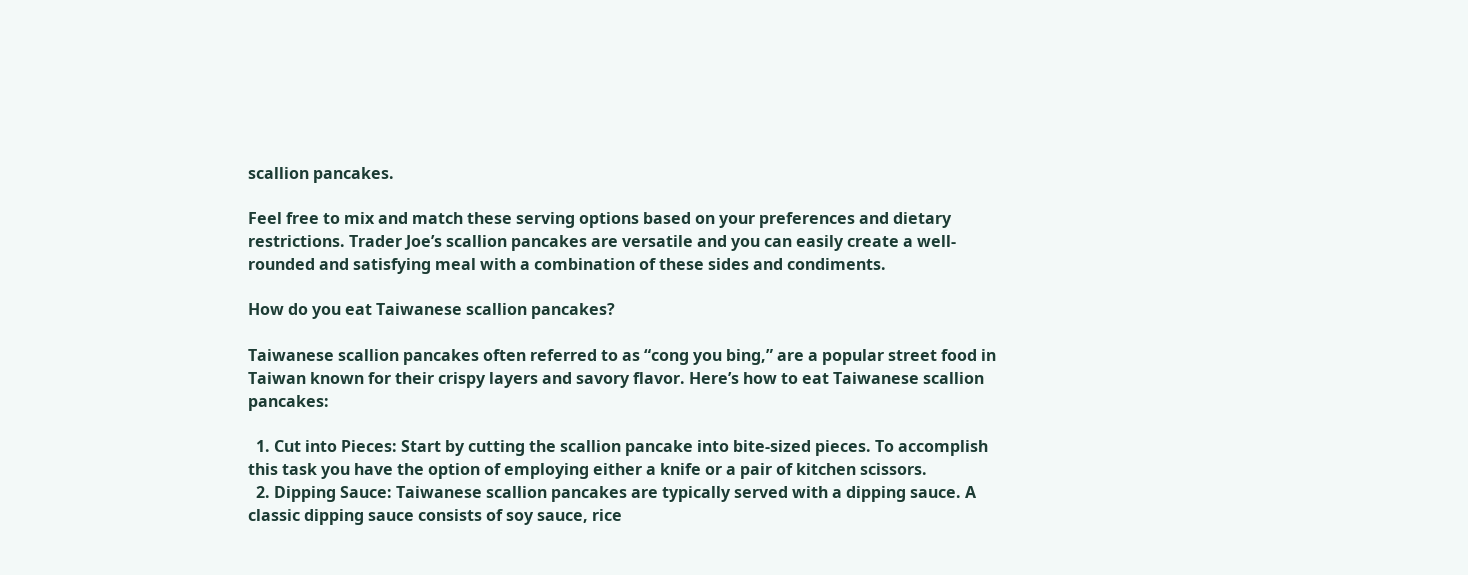scallion pancakes.

Feel free to mix and match these serving options based on your preferences and dietary restrictions. Trader Joe’s scallion pancakes are versatile and you can easily create a well-rounded and satisfying meal with a combination of these sides and condiments.

How do you eat Taiwanese scallion pancakes?

Taiwanese scallion pancakes often referred to as “cong you bing,” are a popular street food in Taiwan known for their crispy layers and savory flavor. Here’s how to eat Taiwanese scallion pancakes:

  1. Cut into Pieces: Start by cutting the scallion pancake into bite-sized pieces. To accomplish this task you have the option of employing either a knife or a pair of kitchen scissors.
  2. Dipping Sauce: Taiwanese scallion pancakes are typically served with a dipping sauce. A classic dipping sauce consists of soy sauce, rice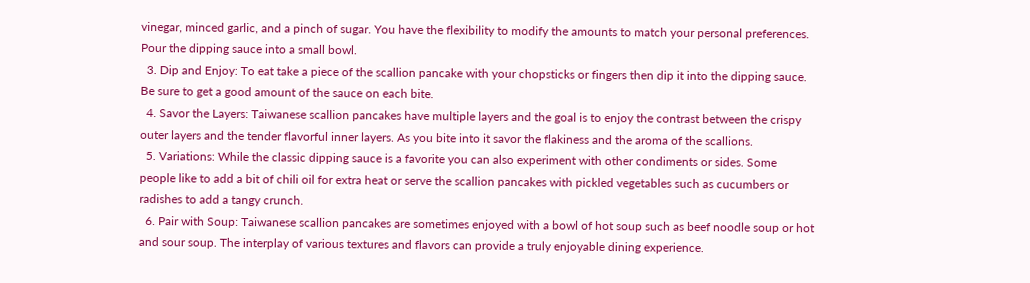vinegar, minced garlic, and a pinch of sugar. You have the flexibility to modify the amounts to match your personal preferences. Pour the dipping sauce into a small bowl.
  3. Dip and Enjoy: To eat take a piece of the scallion pancake with your chopsticks or fingers then dip it into the dipping sauce. Be sure to get a good amount of the sauce on each bite.
  4. Savor the Layers: Taiwanese scallion pancakes have multiple layers and the goal is to enjoy the contrast between the crispy outer layers and the tender flavorful inner layers. As you bite into it savor the flakiness and the aroma of the scallions.
  5. Variations: While the classic dipping sauce is a favorite you can also experiment with other condiments or sides. Some people like to add a bit of chili oil for extra heat or serve the scallion pancakes with pickled vegetables such as cucumbers or radishes to add a tangy crunch.
  6. Pair with Soup: Taiwanese scallion pancakes are sometimes enjoyed with a bowl of hot soup such as beef noodle soup or hot and sour soup. The interplay of various textures and flavors can provide a truly enjoyable dining experience.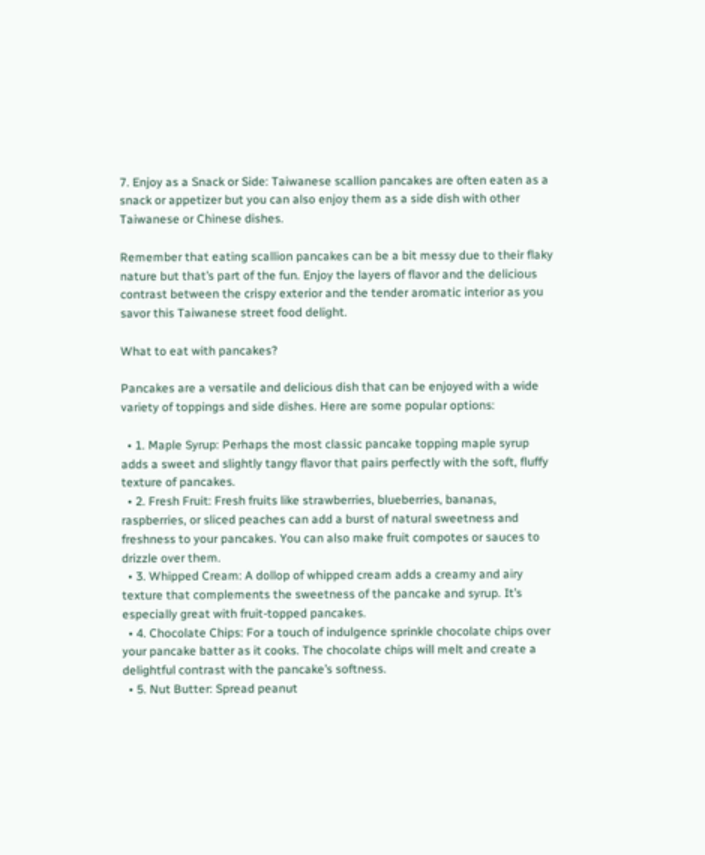7. Enjoy as a Snack or Side: Taiwanese scallion pancakes are often eaten as a snack or appetizer but you can also enjoy them as a side dish with other Taiwanese or Chinese dishes.

Remember that eating scallion pancakes can be a bit messy due to their flaky nature but that’s part of the fun. Enjoy the layers of flavor and the delicious contrast between the crispy exterior and the tender aromatic interior as you savor this Taiwanese street food delight.

What to eat with pancakes?

Pancakes are a versatile and delicious dish that can be enjoyed with a wide variety of toppings and side dishes. Here are some popular options:

  • 1. Maple Syrup: Perhaps the most classic pancake topping maple syrup adds a sweet and slightly tangy flavor that pairs perfectly with the soft, fluffy texture of pancakes.
  • 2. Fresh Fruit: Fresh fruits like strawberries, blueberries, bananas, raspberries, or sliced peaches can add a burst of natural sweetness and freshness to your pancakes. You can also make fruit compotes or sauces to drizzle over them.
  • 3. Whipped Cream: A dollop of whipped cream adds a creamy and airy texture that complements the sweetness of the pancake and syrup. It’s especially great with fruit-topped pancakes.
  • 4. Chocolate Chips: For a touch of indulgence sprinkle chocolate chips over your pancake batter as it cooks. The chocolate chips will melt and create a delightful contrast with the pancake’s softness.
  • 5. Nut Butter: Spread peanut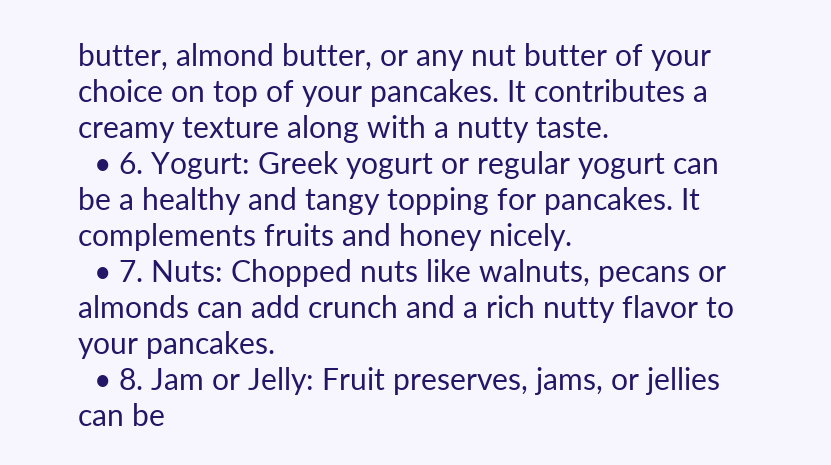butter, almond butter, or any nut butter of your choice on top of your pancakes. It contributes a creamy texture along with a nutty taste.
  • 6. Yogurt: Greek yogurt or regular yogurt can be a healthy and tangy topping for pancakes. It complements fruits and honey nicely.
  • 7. Nuts: Chopped nuts like walnuts, pecans or almonds can add crunch and a rich nutty flavor to your pancakes.
  • 8. Jam or Jelly: Fruit preserves, jams, or jellies can be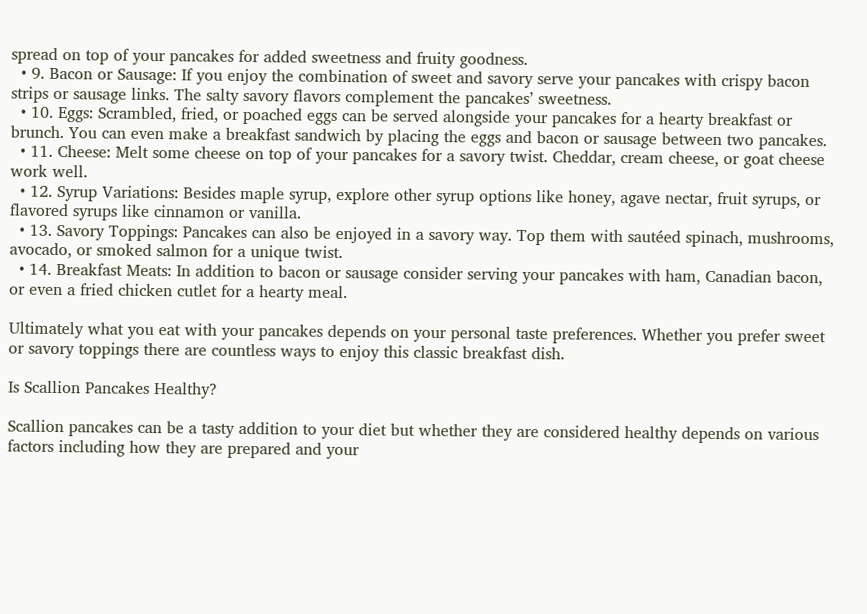spread on top of your pancakes for added sweetness and fruity goodness.
  • 9. Bacon or Sausage: If you enjoy the combination of sweet and savory serve your pancakes with crispy bacon strips or sausage links. The salty savory flavors complement the pancakes’ sweetness.
  • 10. Eggs: Scrambled, fried, or poached eggs can be served alongside your pancakes for a hearty breakfast or brunch. You can even make a breakfast sandwich by placing the eggs and bacon or sausage between two pancakes.
  • 11. Cheese: Melt some cheese on top of your pancakes for a savory twist. Cheddar, cream cheese, or goat cheese work well.
  • 12. Syrup Variations: Besides maple syrup, explore other syrup options like honey, agave nectar, fruit syrups, or flavored syrups like cinnamon or vanilla.
  • 13. Savory Toppings: Pancakes can also be enjoyed in a savory way. Top them with sautéed spinach, mushrooms, avocado, or smoked salmon for a unique twist.
  • 14. Breakfast Meats: In addition to bacon or sausage consider serving your pancakes with ham, Canadian bacon, or even a fried chicken cutlet for a hearty meal.

Ultimately what you eat with your pancakes depends on your personal taste preferences. Whether you prefer sweet or savory toppings there are countless ways to enjoy this classic breakfast dish.

Is Scallion Pancakes Healthy?

Scallion pancakes can be a tasty addition to your diet but whether they are considered healthy depends on various factors including how they are prepared and your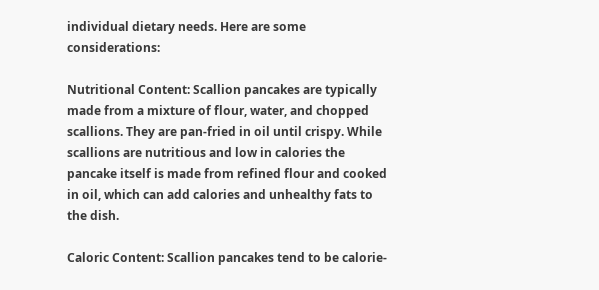individual dietary needs. Here are some considerations:

Nutritional Content: Scallion pancakes are typically made from a mixture of flour, water, and chopped scallions. They are pan-fried in oil until crispy. While scallions are nutritious and low in calories the pancake itself is made from refined flour and cooked in oil, which can add calories and unhealthy fats to the dish.

Caloric Content: Scallion pancakes tend to be calorie-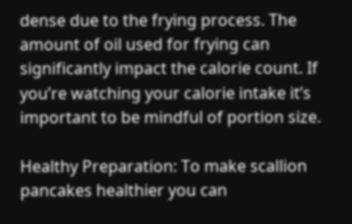dense due to the frying process. The amount of oil used for frying can significantly impact the calorie count. If you’re watching your calorie intake it’s important to be mindful of portion size.

Healthy Preparation: To make scallion pancakes healthier you can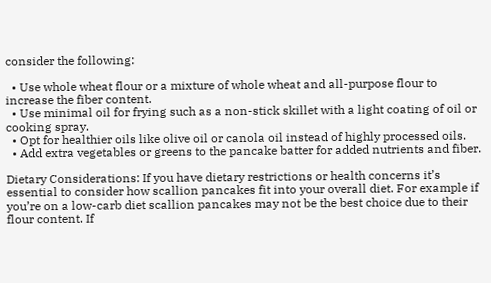consider the following:

  • Use whole wheat flour or a mixture of whole wheat and all-purpose flour to increase the fiber content.
  • Use minimal oil for frying such as a non-stick skillet with a light coating of oil or cooking spray.
  • Opt for healthier oils like olive oil or canola oil instead of highly processed oils.
  • Add extra vegetables or greens to the pancake batter for added nutrients and fiber.

Dietary Considerations: If you have dietary restrictions or health concerns it’s essential to consider how scallion pancakes fit into your overall diet. For example if you’re on a low-carb diet scallion pancakes may not be the best choice due to their flour content. If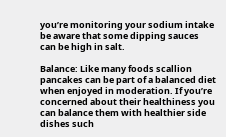you’re monitoring your sodium intake be aware that some dipping sauces can be high in salt.

Balance: Like many foods scallion pancakes can be part of a balanced diet when enjoyed in moderation. If you’re concerned about their healthiness you can balance them with healthier side dishes such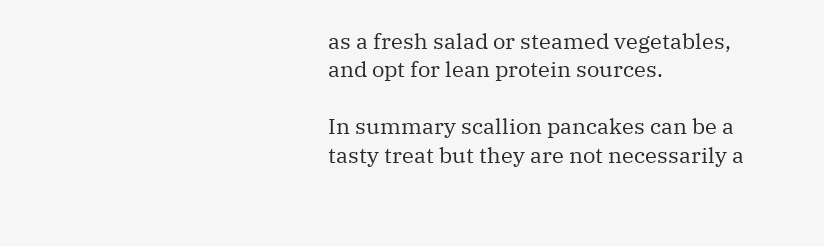as a fresh salad or steamed vegetables, and opt for lean protein sources.

In summary scallion pancakes can be a tasty treat but they are not necessarily a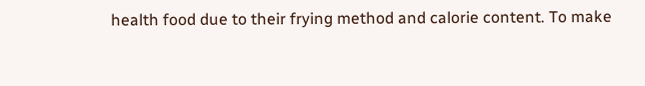health food due to their frying method and calorie content. To make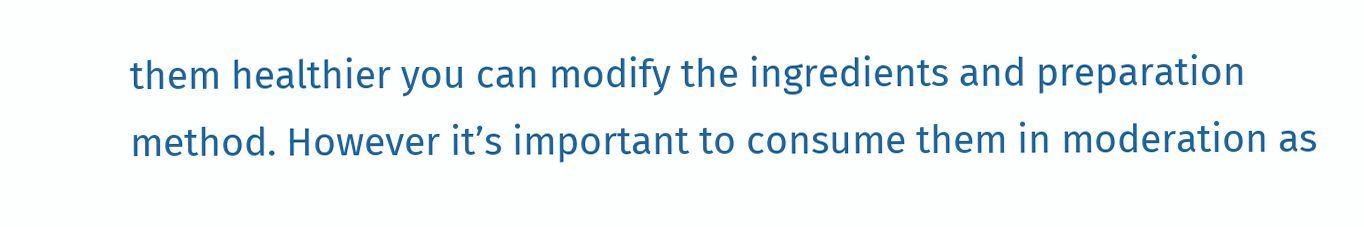them healthier you can modify the ingredients and preparation method. However it’s important to consume them in moderation as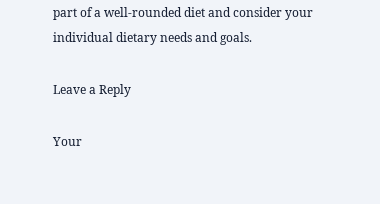part of a well-rounded diet and consider your individual dietary needs and goals.

Leave a Reply

Your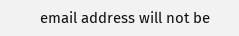email address will not be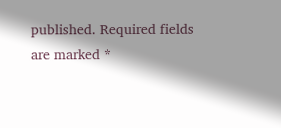published. Required fields are marked *